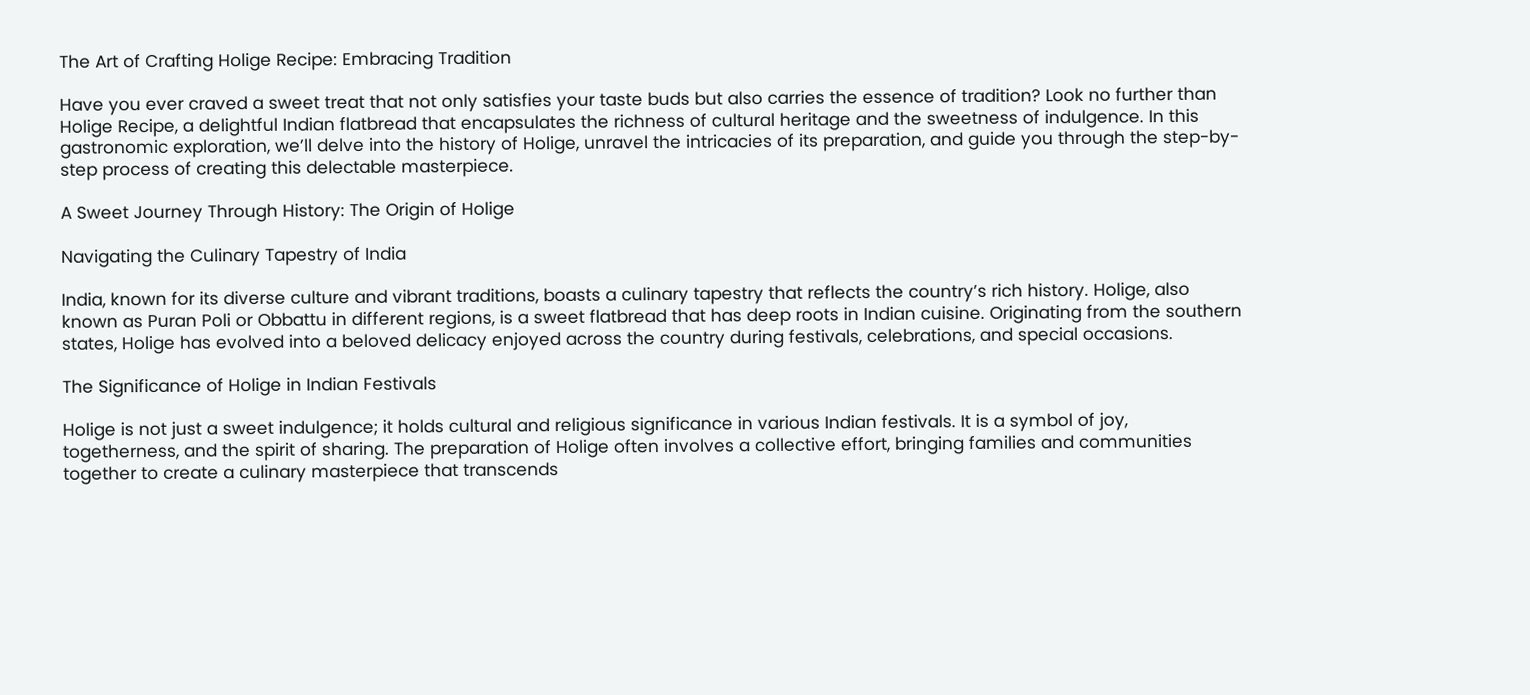The Art of Crafting Holige Recipe: Embracing Tradition

Have you ever craved a sweet treat that not only satisfies your taste buds but also carries the essence of tradition? Look no further than Holige Recipe, a delightful Indian flatbread that encapsulates the richness of cultural heritage and the sweetness of indulgence. In this gastronomic exploration, we’ll delve into the history of Holige, unravel the intricacies of its preparation, and guide you through the step-by-step process of creating this delectable masterpiece.

A Sweet Journey Through History: The Origin of Holige

Navigating the Culinary Tapestry of India

India, known for its diverse culture and vibrant traditions, boasts a culinary tapestry that reflects the country’s rich history. Holige, also known as Puran Poli or Obbattu in different regions, is a sweet flatbread that has deep roots in Indian cuisine. Originating from the southern states, Holige has evolved into a beloved delicacy enjoyed across the country during festivals, celebrations, and special occasions.

The Significance of Holige in Indian Festivals

Holige is not just a sweet indulgence; it holds cultural and religious significance in various Indian festivals. It is a symbol of joy, togetherness, and the spirit of sharing. The preparation of Holige often involves a collective effort, bringing families and communities together to create a culinary masterpiece that transcends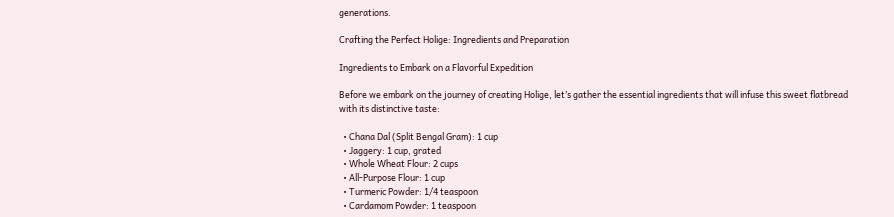generations.

Crafting the Perfect Holige: Ingredients and Preparation

Ingredients to Embark on a Flavorful Expedition

Before we embark on the journey of creating Holige, let’s gather the essential ingredients that will infuse this sweet flatbread with its distinctive taste:

  • Chana Dal (Split Bengal Gram): 1 cup
  • Jaggery: 1 cup, grated
  • Whole Wheat Flour: 2 cups
  • All-Purpose Flour: 1 cup
  • Turmeric Powder: 1/4 teaspoon
  • Cardamom Powder: 1 teaspoon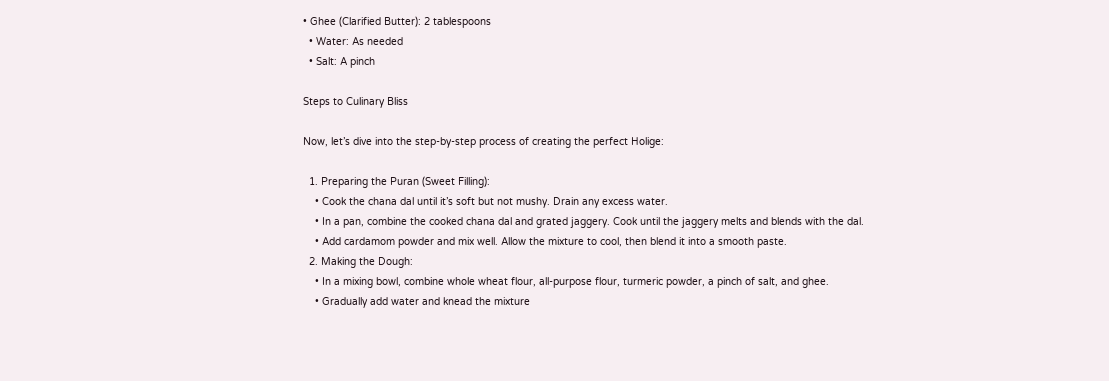• Ghee (Clarified Butter): 2 tablespoons
  • Water: As needed
  • Salt: A pinch

Steps to Culinary Bliss

Now, let’s dive into the step-by-step process of creating the perfect Holige:

  1. Preparing the Puran (Sweet Filling):
    • Cook the chana dal until it’s soft but not mushy. Drain any excess water.
    • In a pan, combine the cooked chana dal and grated jaggery. Cook until the jaggery melts and blends with the dal.
    • Add cardamom powder and mix well. Allow the mixture to cool, then blend it into a smooth paste.
  2. Making the Dough:
    • In a mixing bowl, combine whole wheat flour, all-purpose flour, turmeric powder, a pinch of salt, and ghee.
    • Gradually add water and knead the mixture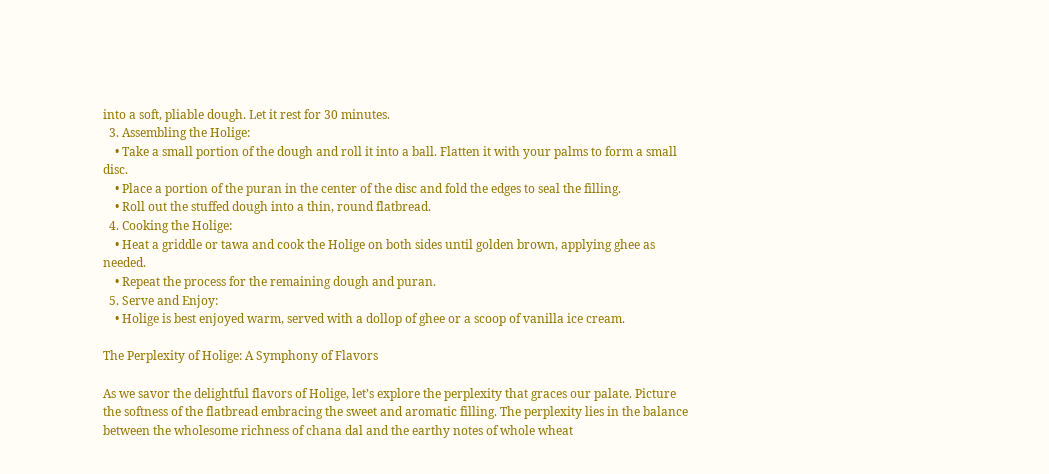into a soft, pliable dough. Let it rest for 30 minutes.
  3. Assembling the Holige:
    • Take a small portion of the dough and roll it into a ball. Flatten it with your palms to form a small disc.
    • Place a portion of the puran in the center of the disc and fold the edges to seal the filling.
    • Roll out the stuffed dough into a thin, round flatbread.
  4. Cooking the Holige:
    • Heat a griddle or tawa and cook the Holige on both sides until golden brown, applying ghee as needed.
    • Repeat the process for the remaining dough and puran.
  5. Serve and Enjoy:
    • Holige is best enjoyed warm, served with a dollop of ghee or a scoop of vanilla ice cream.

The Perplexity of Holige: A Symphony of Flavors

As we savor the delightful flavors of Holige, let’s explore the perplexity that graces our palate. Picture the softness of the flatbread embracing the sweet and aromatic filling. The perplexity lies in the balance between the wholesome richness of chana dal and the earthy notes of whole wheat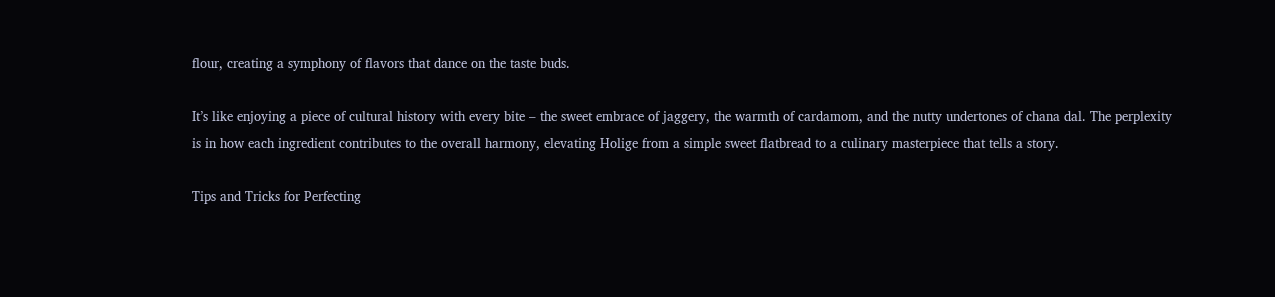flour, creating a symphony of flavors that dance on the taste buds.

It’s like enjoying a piece of cultural history with every bite – the sweet embrace of jaggery, the warmth of cardamom, and the nutty undertones of chana dal. The perplexity is in how each ingredient contributes to the overall harmony, elevating Holige from a simple sweet flatbread to a culinary masterpiece that tells a story.

Tips and Tricks for Perfecting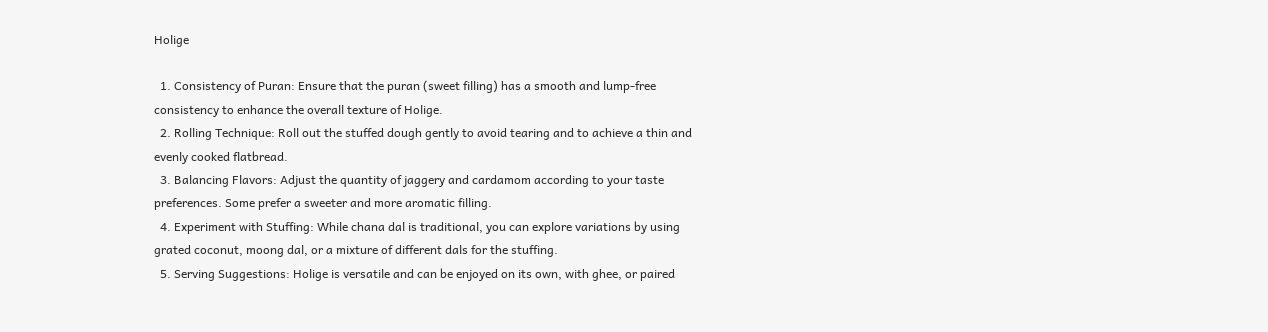Holige

  1. Consistency of Puran: Ensure that the puran (sweet filling) has a smooth and lump-free consistency to enhance the overall texture of Holige.
  2. Rolling Technique: Roll out the stuffed dough gently to avoid tearing and to achieve a thin and evenly cooked flatbread.
  3. Balancing Flavors: Adjust the quantity of jaggery and cardamom according to your taste preferences. Some prefer a sweeter and more aromatic filling.
  4. Experiment with Stuffing: While chana dal is traditional, you can explore variations by using grated coconut, moong dal, or a mixture of different dals for the stuffing.
  5. Serving Suggestions: Holige is versatile and can be enjoyed on its own, with ghee, or paired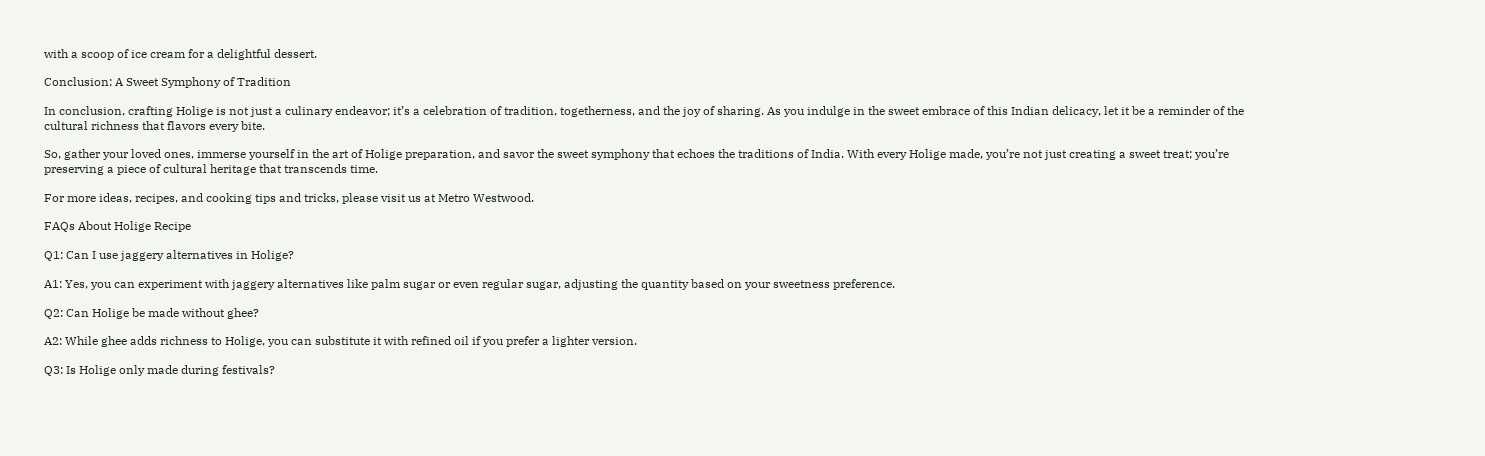with a scoop of ice cream for a delightful dessert.

Conclusion: A Sweet Symphony of Tradition

In conclusion, crafting Holige is not just a culinary endeavor; it’s a celebration of tradition, togetherness, and the joy of sharing. As you indulge in the sweet embrace of this Indian delicacy, let it be a reminder of the cultural richness that flavors every bite.

So, gather your loved ones, immerse yourself in the art of Holige preparation, and savor the sweet symphony that echoes the traditions of India. With every Holige made, you’re not just creating a sweet treat; you’re preserving a piece of cultural heritage that transcends time.

For more ideas, recipes, and cooking tips and tricks, please visit us at Metro Westwood.

FAQs About Holige Recipe

Q1: Can I use jaggery alternatives in Holige?

A1: Yes, you can experiment with jaggery alternatives like palm sugar or even regular sugar, adjusting the quantity based on your sweetness preference.

Q2: Can Holige be made without ghee?

A2: While ghee adds richness to Holige, you can substitute it with refined oil if you prefer a lighter version.

Q3: Is Holige only made during festivals?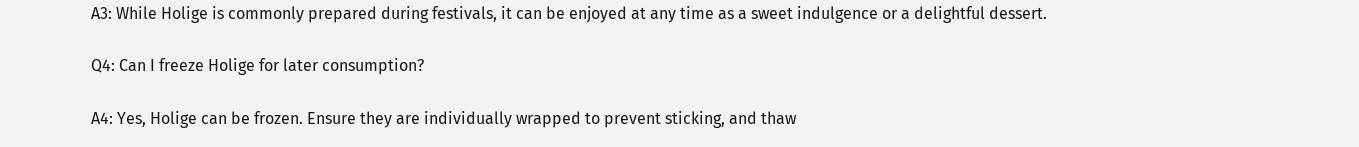A3: While Holige is commonly prepared during festivals, it can be enjoyed at any time as a sweet indulgence or a delightful dessert.

Q4: Can I freeze Holige for later consumption?

A4: Yes, Holige can be frozen. Ensure they are individually wrapped to prevent sticking, and thaw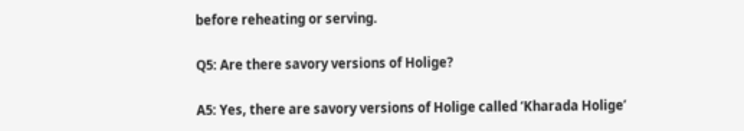before reheating or serving.

Q5: Are there savory versions of Holige?

A5: Yes, there are savory versions of Holige called ‘Kharada Holige’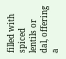filled with spiced lentils or dal, offering a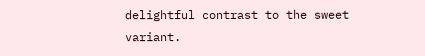delightful contrast to the sweet variant.